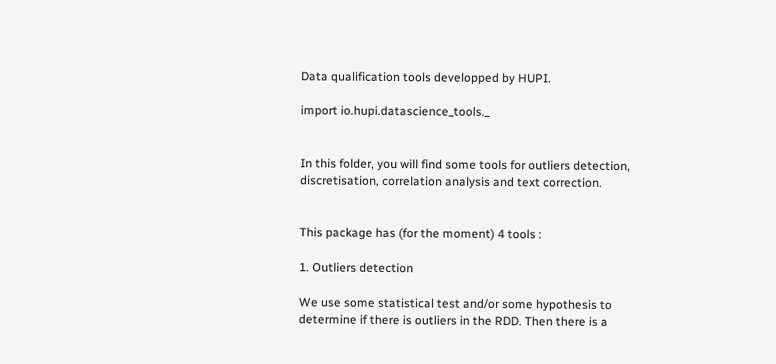Data qualification tools developped by HUPI.

import io.hupi.datascience_tools._


In this folder, you will find some tools for outliers detection, discretisation, correlation analysis and text correction.


This package has (for the moment) 4 tools :

1. Outliers detection

We use some statistical test and/or some hypothesis to determine if there is outliers in the RDD. Then there is a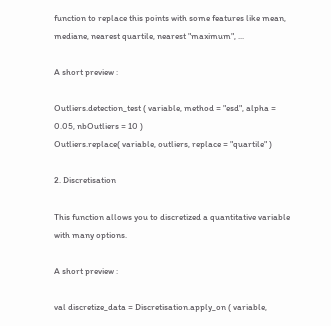function to replace this points with some features like mean, mediane, nearest quartile, nearest "maximum", ...

A short preview :

Outliers.detection_test ( variable, method = "esd", alpha = 0.05, nbOutliers = 10 )
Outliers.replace( variable, outliers, replace = "quartile" )

2. Discretisation

This function allows you to discretized a quantitative variable with many options.

A short preview :

val discretize_data = Discretisation.apply_on ( variable,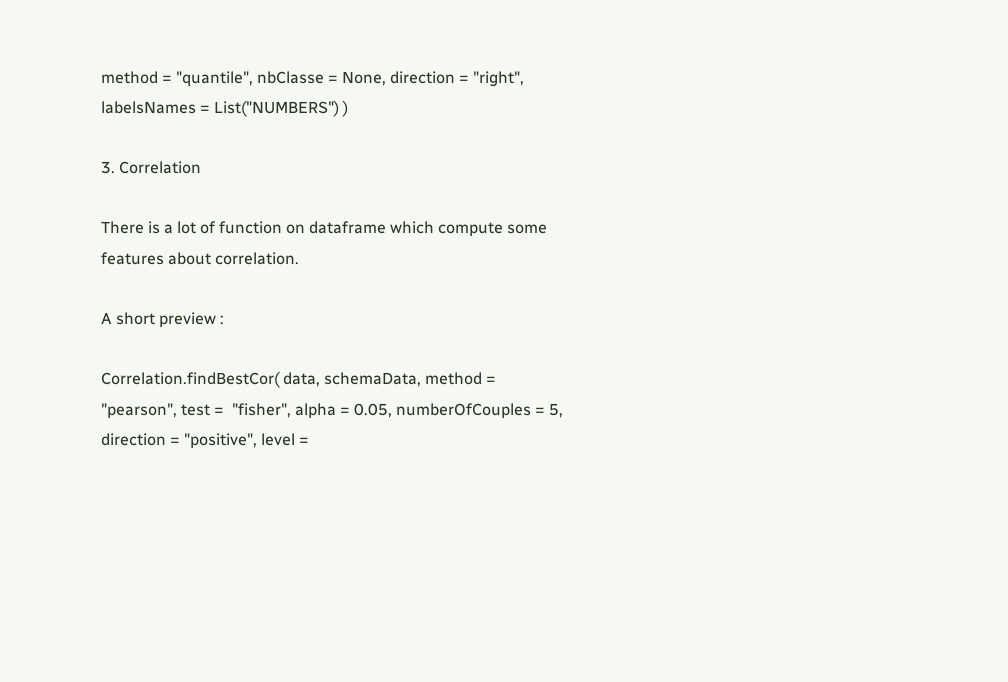method = "quantile", nbClasse = None, direction = "right", labelsNames = List("NUMBERS") )

3. Correlation

There is a lot of function on dataframe which compute some features about correlation.

A short preview :

Correlation.findBestCor( data, schemaData, method = "pearson", test =  "fisher", alpha = 0.05, numberOfCouples = 5, direction = "positive", level =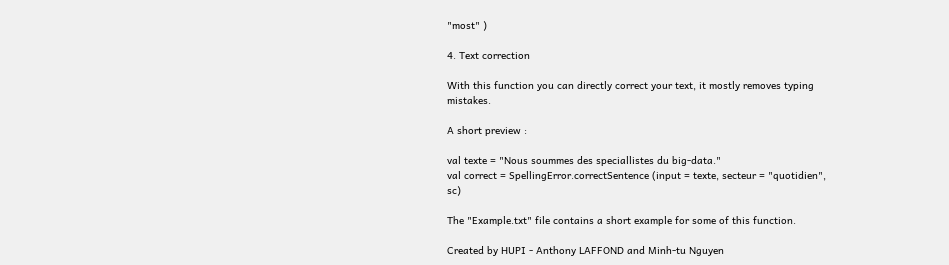"most" )

4. Text correction

With this function you can directly correct your text, it mostly removes typing mistakes.

A short preview :

val texte = "Nous soummes des speciallistes du big-data."
val correct = SpellingError.correctSentence (input = texte, secteur = "quotidien", sc)

The "Example.txt" file contains a short example for some of this function.

Created by HUPI - Anthony LAFFOND and Minh-tu Nguyen